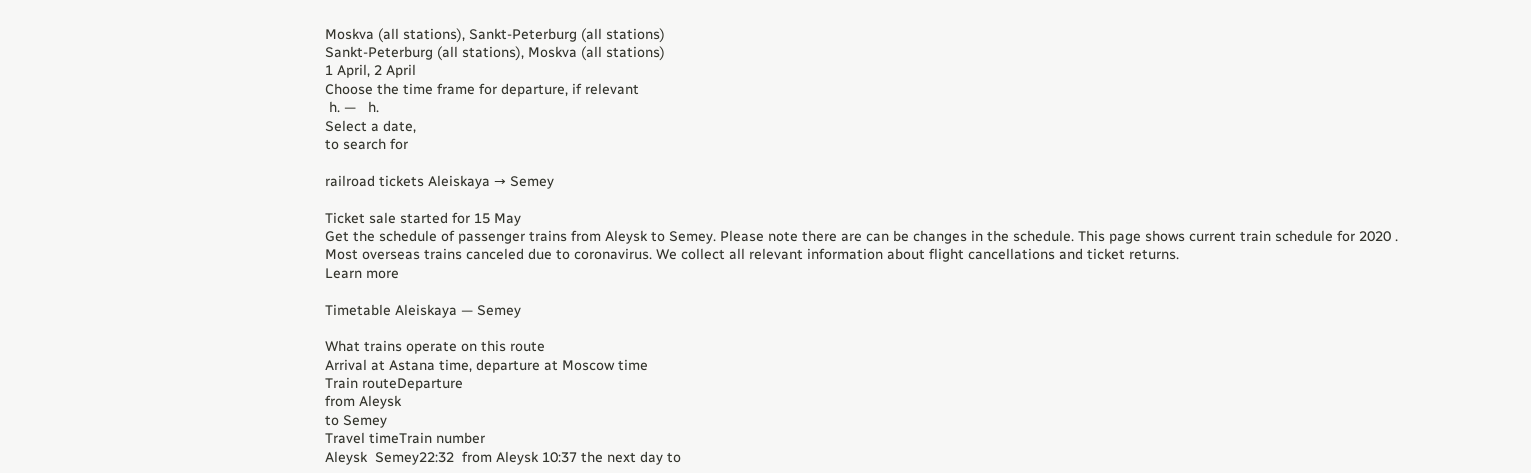Moskva (all stations), Sankt-Peterburg (all stations)
Sankt-Peterburg (all stations), Moskva (all stations)
1 April, 2 April
Choose the time frame for departure, if relevant
 h. —   h.
Select a date,
to search for

railroad tickets Aleiskaya → Semey

Ticket sale started for 15 May
Get the schedule of passenger trains from Aleysk to Semey. Please note there are can be changes in the schedule. This page shows current train schedule for 2020 .
Most overseas trains canceled due to coronavirus. We collect all relevant information about flight cancellations and ticket returns.
Learn more

Timetable Aleiskaya — Semey

What trains operate on this route
Arrival at Astana time, departure at Moscow time
Train routeDeparture
from Aleysk
to Semey
Travel timeTrain number
Aleysk  Semey22:32  from Aleysk 10:37 the next day to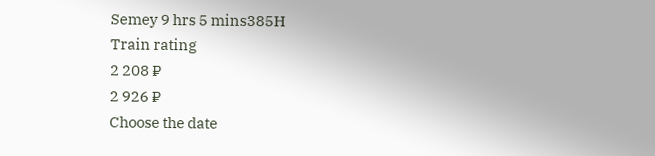Semey 9 hrs 5 mins385Н
Train rating
2 208 ₽
2 926 ₽
Choose the date